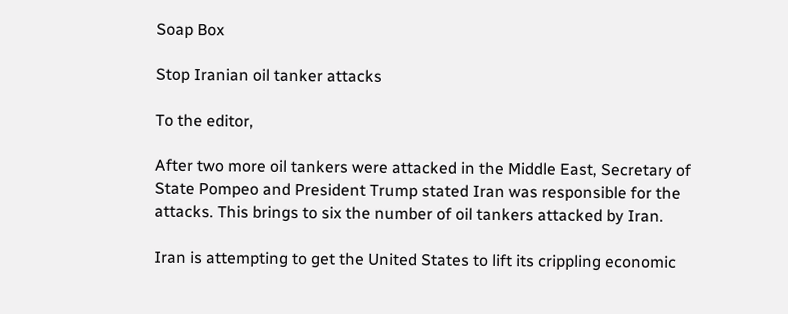Soap Box

Stop Iranian oil tanker attacks

To the editor,

After two more oil tankers were attacked in the Middle East, Secretary of State Pompeo and President Trump stated Iran was responsible for the attacks. This brings to six the number of oil tankers attacked by Iran.

Iran is attempting to get the United States to lift its crippling economic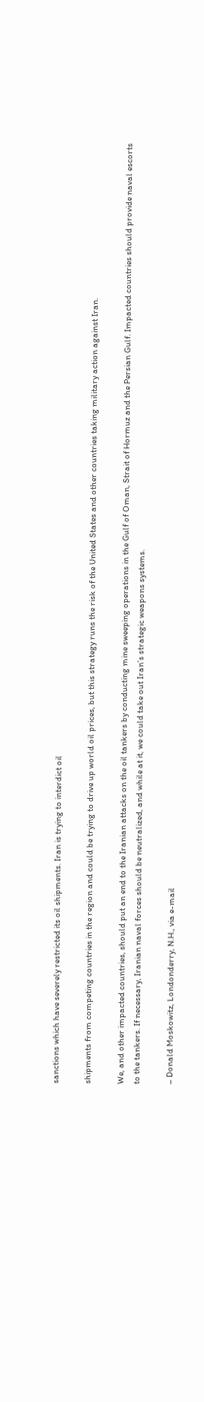sanctions which have severely restricted its oil shipments. Iran is trying to interdict oil

shipments from competing countries in the region and could be trying to drive up world oil prices, but this strategy runs the risk of the United States and other countries taking military action against Iran.

We, and other impacted countries, should put an end to the Iranian attacks on the oil tankers by conducting mine sweeping operations in the Gulf of Oman, Strait of Hormuz and the Persian Gulf. Impacted countries should provide naval escorts to the tankers. If necessary, Iranian naval forces should be neutralized, and while at it, we could take out Iran’s strategic weapons systems.

– Donald Moskowitz, Londonderry, N.H., via e-mail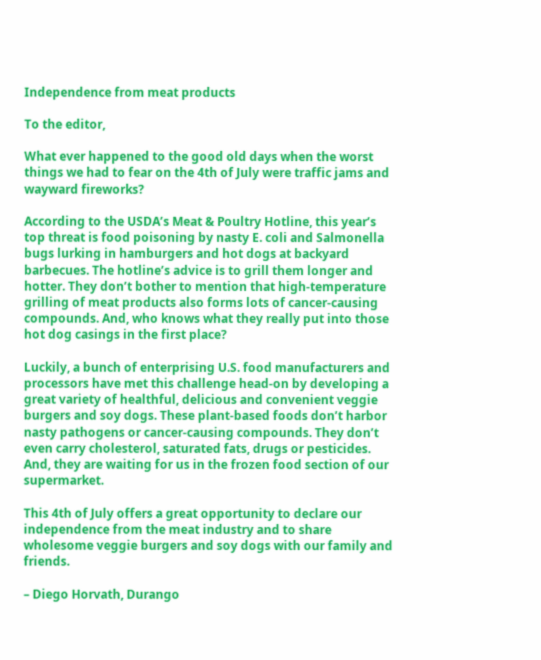Independence from meat products

To the editor,

What ever happened to the good old days when the worst things we had to fear on the 4th of July were traffic jams and wayward fireworks?

According to the USDA’s Meat & Poultry Hotline, this year’s top threat is food poisoning by nasty E. coli and Salmonella bugs lurking in hamburgers and hot dogs at backyard barbecues. The hotline’s advice is to grill them longer and hotter. They don’t bother to mention that high-temperature grilling of meat products also forms lots of cancer-causing compounds. And, who knows what they really put into those hot dog casings in the first place?

Luckily, a bunch of enterprising U.S. food manufacturers and processors have met this challenge head-on by developing a great variety of healthful, delicious and convenient veggie burgers and soy dogs. These plant-based foods don’t harbor nasty pathogens or cancer-causing compounds. They don’t even carry cholesterol, saturated fats, drugs or pesticides. And, they are waiting for us in the frozen food section of our supermarket.

This 4th of July offers a great opportunity to declare our independence from the meat industry and to share wholesome veggie burgers and soy dogs with our family and friends.

– Diego Horvath, Durango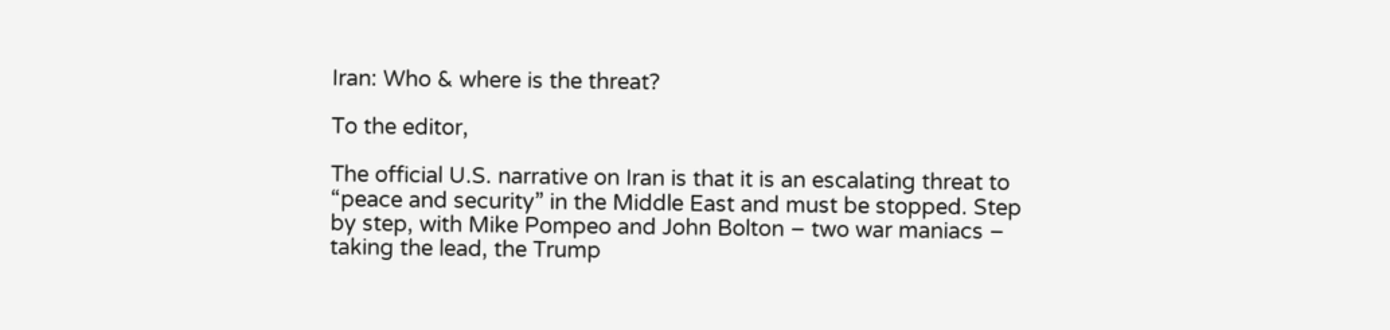Iran: Who & where is the threat?

To the editor,

The official U.S. narrative on Iran is that it is an escalating threat to “peace and security” in the Middle East and must be stopped. Step by step, with Mike Pompeo and John Bolton – two war maniacs – taking the lead, the Trump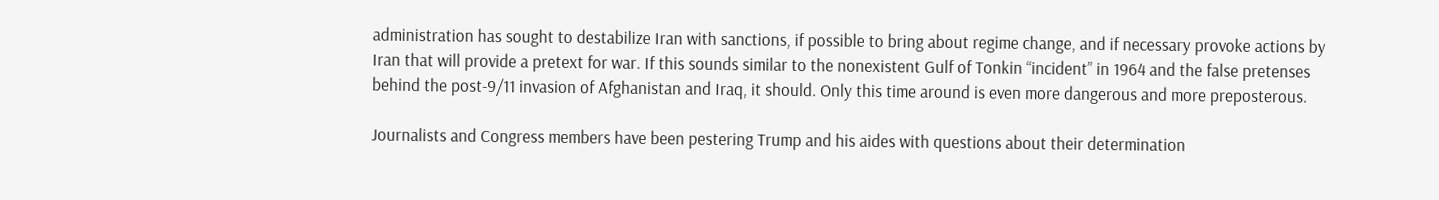administration has sought to destabilize Iran with sanctions, if possible to bring about regime change, and if necessary provoke actions by Iran that will provide a pretext for war. If this sounds similar to the nonexistent Gulf of Tonkin “incident” in 1964 and the false pretenses behind the post-9/11 invasion of Afghanistan and Iraq, it should. Only this time around is even more dangerous and more preposterous.

Journalists and Congress members have been pestering Trump and his aides with questions about their determination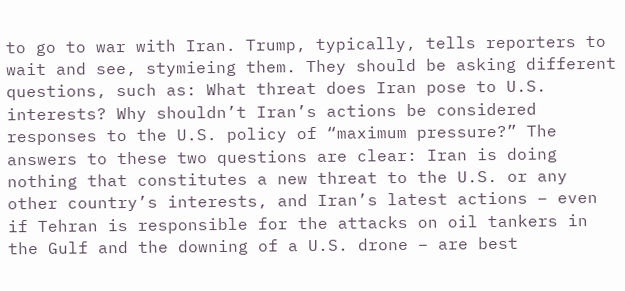to go to war with Iran. Trump, typically, tells reporters to wait and see, stymieing them. They should be asking different questions, such as: What threat does Iran pose to U.S. interests? Why shouldn’t Iran’s actions be considered responses to the U.S. policy of “maximum pressure?” The answers to these two questions are clear: Iran is doing nothing that constitutes a new threat to the U.S. or any other country’s interests, and Iran’s latest actions – even if Tehran is responsible for the attacks on oil tankers in the Gulf and the downing of a U.S. drone – are best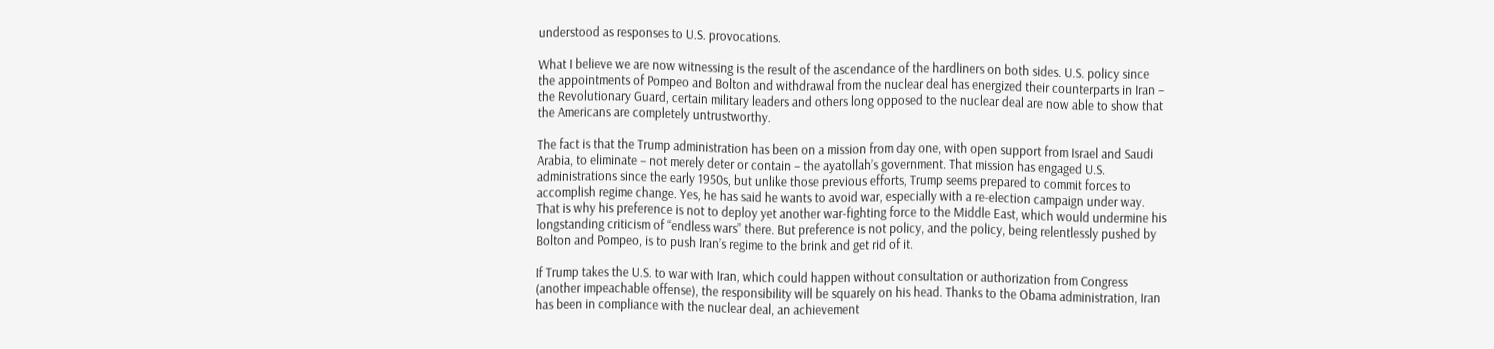understood as responses to U.S. provocations.

What I believe we are now witnessing is the result of the ascendance of the hardliners on both sides. U.S. policy since the appointments of Pompeo and Bolton and withdrawal from the nuclear deal has energized their counterparts in Iran – the Revolutionary Guard, certain military leaders and others long opposed to the nuclear deal are now able to show that the Americans are completely untrustworthy.

The fact is that the Trump administration has been on a mission from day one, with open support from Israel and Saudi Arabia, to eliminate – not merely deter or contain – the ayatollah’s government. That mission has engaged U.S. administrations since the early 1950s, but unlike those previous efforts, Trump seems prepared to commit forces to accomplish regime change. Yes, he has said he wants to avoid war, especially with a re-election campaign under way. That is why his preference is not to deploy yet another war-fighting force to the Middle East, which would undermine his longstanding criticism of “endless wars” there. But preference is not policy, and the policy, being relentlessly pushed by Bolton and Pompeo, is to push Iran’s regime to the brink and get rid of it.

If Trump takes the U.S. to war with Iran, which could happen without consultation or authorization from Congress (another impeachable offense), the responsibility will be squarely on his head. Thanks to the Obama administration, Iran has been in compliance with the nuclear deal, an achievement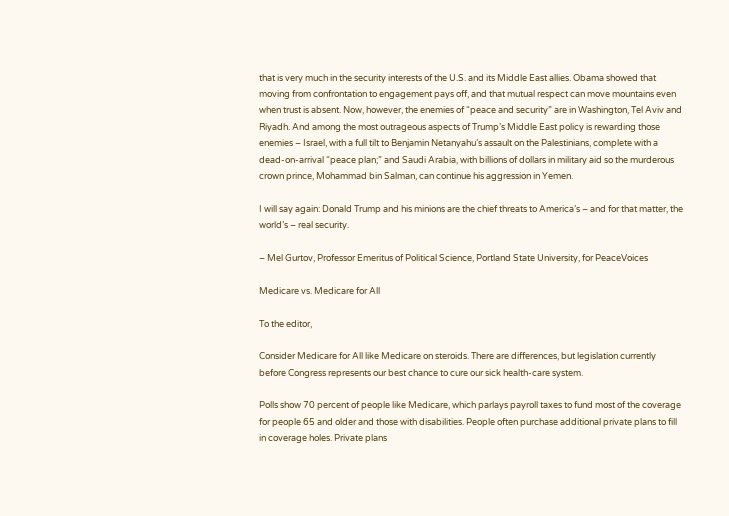that is very much in the security interests of the U.S. and its Middle East allies. Obama showed that moving from confrontation to engagement pays off, and that mutual respect can move mountains even when trust is absent. Now, however, the enemies of “peace and security” are in Washington, Tel Aviv and Riyadh. And among the most outrageous aspects of Trump’s Middle East policy is rewarding those enemies – Israel, with a full tilt to Benjamin Netanyahu’s assault on the Palestinians, complete with a dead-on-arrival “peace plan;” and Saudi Arabia, with billions of dollars in military aid so the murderous crown prince, Mohammad bin Salman, can continue his aggression in Yemen.

I will say again: Donald Trump and his minions are the chief threats to America’s – and for that matter, the world’s – real security.

– Mel Gurtov, Professor Emeritus of Political Science, Portland State University, for PeaceVoices

Medicare vs. Medicare for All

To the editor,

Consider Medicare for All like Medicare on steroids. There are differences, but legislation currently before Congress represents our best chance to cure our sick health-care system.

Polls show 70 percent of people like Medicare, which parlays payroll taxes to fund most of the coverage for people 65 and older and those with disabilities. People often purchase additional private plans to fill in coverage holes. Private plans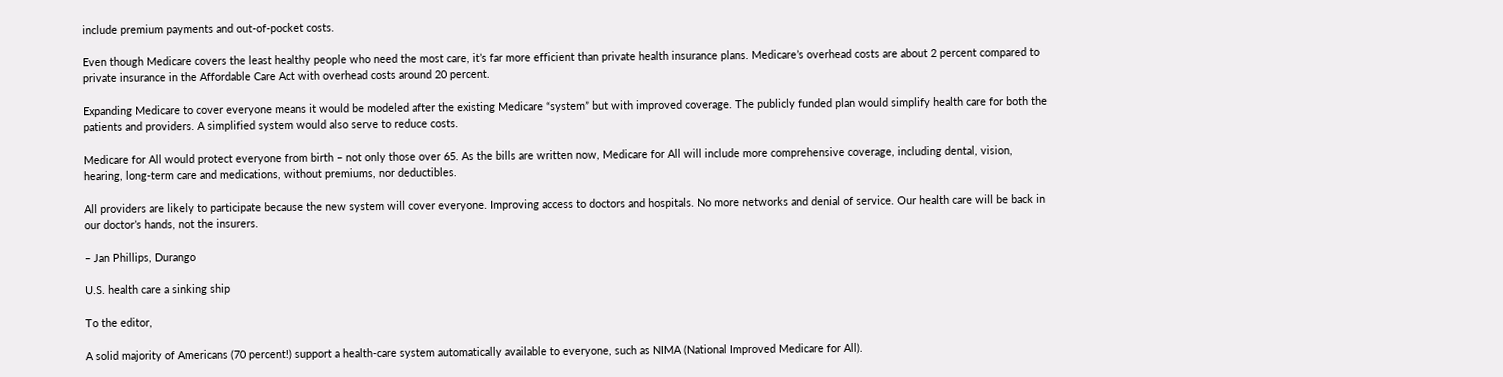include premium payments and out-of-pocket costs.

Even though Medicare covers the least healthy people who need the most care, it’s far more efficient than private health insurance plans. Medicare’s overhead costs are about 2 percent compared to private insurance in the Affordable Care Act with overhead costs around 20 percent.

Expanding Medicare to cover everyone means it would be modeled after the existing Medicare “system” but with improved coverage. The publicly funded plan would simplify health care for both the patients and providers. A simplified system would also serve to reduce costs.

Medicare for All would protect everyone from birth – not only those over 65. As the bills are written now, Medicare for All will include more comprehensive coverage, including dental, vision, hearing, long-term care and medications, without premiums, nor deductibles.

All providers are likely to participate because the new system will cover everyone. Improving access to doctors and hospitals. No more networks and denial of service. Our health care will be back in our doctor’s hands, not the insurers.

– Jan Phillips, Durango

U.S. health care a sinking ship

To the editor,

A solid majority of Americans (70 percent!) support a health-care system automatically available to everyone, such as NIMA (National Improved Medicare for All).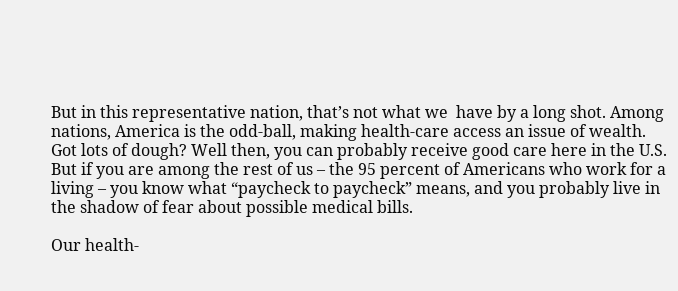But in this representative nation, that’s not what we  have by a long shot. Among nations, America is the odd-ball, making health-care access an issue of wealth. Got lots of dough? Well then, you can probably receive good care here in the U.S. But if you are among the rest of us – the 95 percent of Americans who work for a living – you know what “paycheck to paycheck” means, and you probably live in the shadow of fear about possible medical bills.

Our health-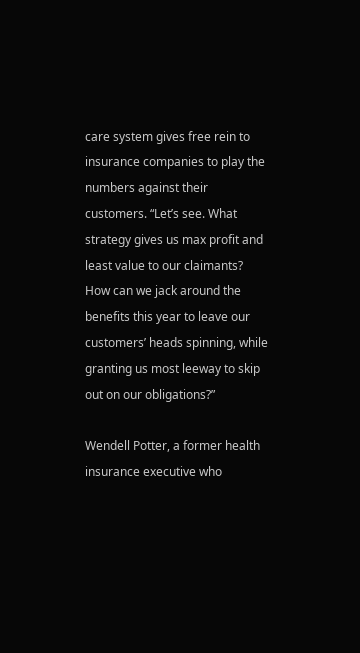care system gives free rein to insurance companies to play the numbers against their customers. “Let’s see. What strategy gives us max profit and least value to our claimants? How can we jack around the benefits this year to leave our customers’ heads spinning, while granting us most leeway to skip out on our obligations?”

Wendell Potter, a former health insurance executive who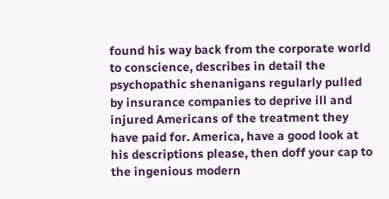found his way back from the corporate world to conscience, describes in detail the psychopathic shenanigans regularly pulled by insurance companies to deprive ill and injured Americans of the treatment they have paid for. America, have a good look at his descriptions please, then doff your cap to the ingenious modern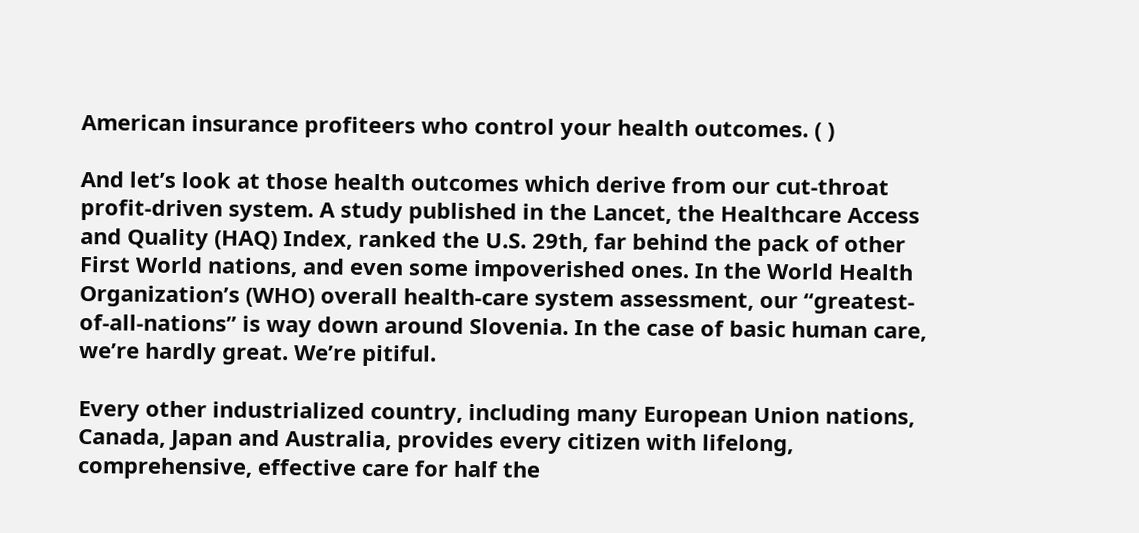American insurance profiteers who control your health outcomes. ( )

And let’s look at those health outcomes which derive from our cut-throat profit-driven system. A study published in the Lancet, the Healthcare Access and Quality (HAQ) Index, ranked the U.S. 29th, far behind the pack of other First World nations, and even some impoverished ones. In the World Health Organization’s (WHO) overall health-care system assessment, our “greatest-of-all-nations” is way down around Slovenia. In the case of basic human care, we’re hardly great. We’re pitiful.

Every other industrialized country, including many European Union nations, Canada, Japan and Australia, provides every citizen with lifelong, comprehensive, effective care for half the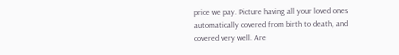price we pay. Picture having all your loved ones automatically covered from birth to death, and covered very well. Are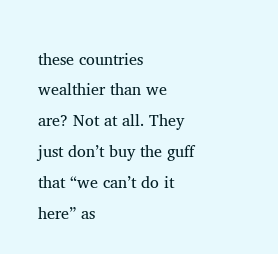these countries wealthier than we are? Not at all. They just don’t buy the guff that “we can’t do it here” as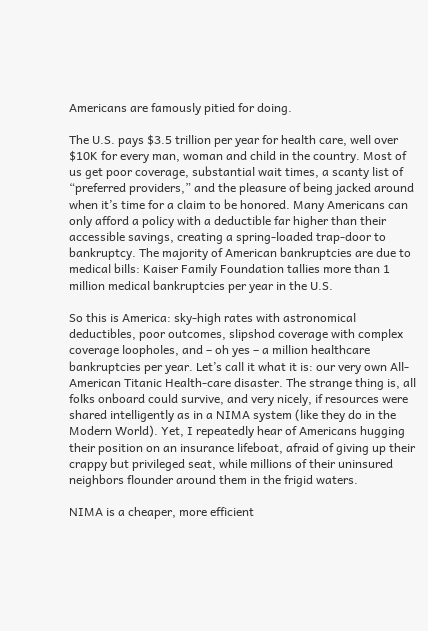Americans are famously pitied for doing.

The U.S. pays $3.5 trillion per year for health care, well over $10K for every man, woman and child in the country. Most of us get poor coverage, substantial wait times, a scanty list of “preferred providers,” and the pleasure of being jacked around when it’s time for a claim to be honored. Many Americans can only afford a policy with a deductible far higher than their accessible savings, creating a spring-loaded trap-door to bankruptcy. The majority of American bankruptcies are due to medical bills: Kaiser Family Foundation tallies more than 1 million medical bankruptcies per year in the U.S.

So this is America: sky-high rates with astronomical deductibles, poor outcomes, slipshod coverage with complex coverage loopholes, and – oh yes – a million healthcare bankruptcies per year. Let’s call it what it is: our very own All-American Titanic Health-care disaster. The strange thing is, all folks onboard could survive, and very nicely, if resources were shared intelligently as in a NIMA system (like they do in the Modern World). Yet, I repeatedly hear of Americans hugging their position on an insurance lifeboat, afraid of giving up their crappy but privileged seat, while millions of their uninsured neighbors flounder around them in the frigid waters.

NIMA is a cheaper, more efficient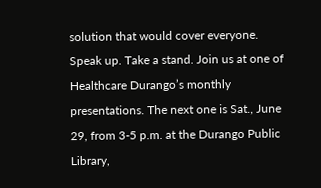solution that would cover everyone. Speak up. Take a stand. Join us at one of Healthcare Durango’s monthly presentations. The next one is Sat., June 29, from 3-5 p.m. at the Durango Public Library,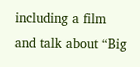including a film and talk about “Big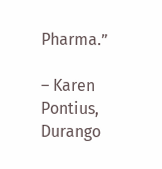Pharma.”

– Karen Pontius, Durango